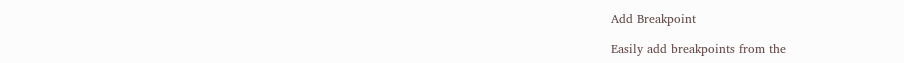Add Breakpoint

Easily add breakpoints from the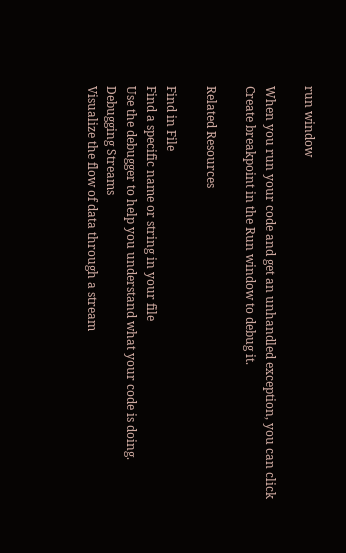run window

When you run your code and get an unhandled exception, you can click Create breakpoint in the Run window to debug it.

Related Resources

Find in File
Find a specific name or string in your file
Use the debugger to help you understand what your code is doing.
Debugging Streams
Visualize the flow of data through a stream